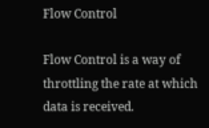Flow Control

Flow Control is a way of throttling the rate at which data is received.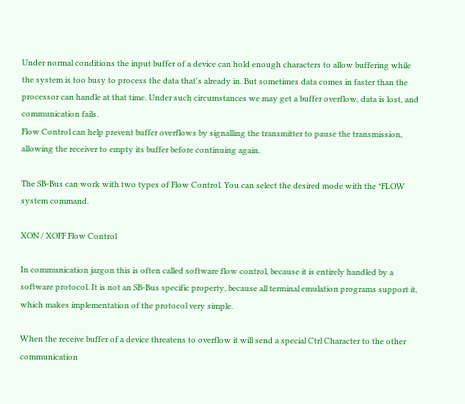Under normal conditions the input buffer of a device can hold enough characters to allow buffering while the system is too busy to process the data that's already in. But sometimes data comes in faster than the processor can handle at that time. Under such circumstances we may get a buffer overflow, data is lost, and communication fails.
Flow Control can help prevent buffer overflows by signalling the transmitter to pause the transmission, allowing the receiver to empty its buffer before continuing again.

The SB-Bus can work with two types of Flow Control. You can select the desired mode with the *FLOW system command.

XON / XOFF Flow Control

In communication jargon this is often called software flow control, because it is entirely handled by a software protocol. It is not an SB-Bus specific property, because all terminal emulation programs support it, which makes implementation of the protocol very simple.

When the receive buffer of a device threatens to overflow it will send a special Ctrl Character to the other communication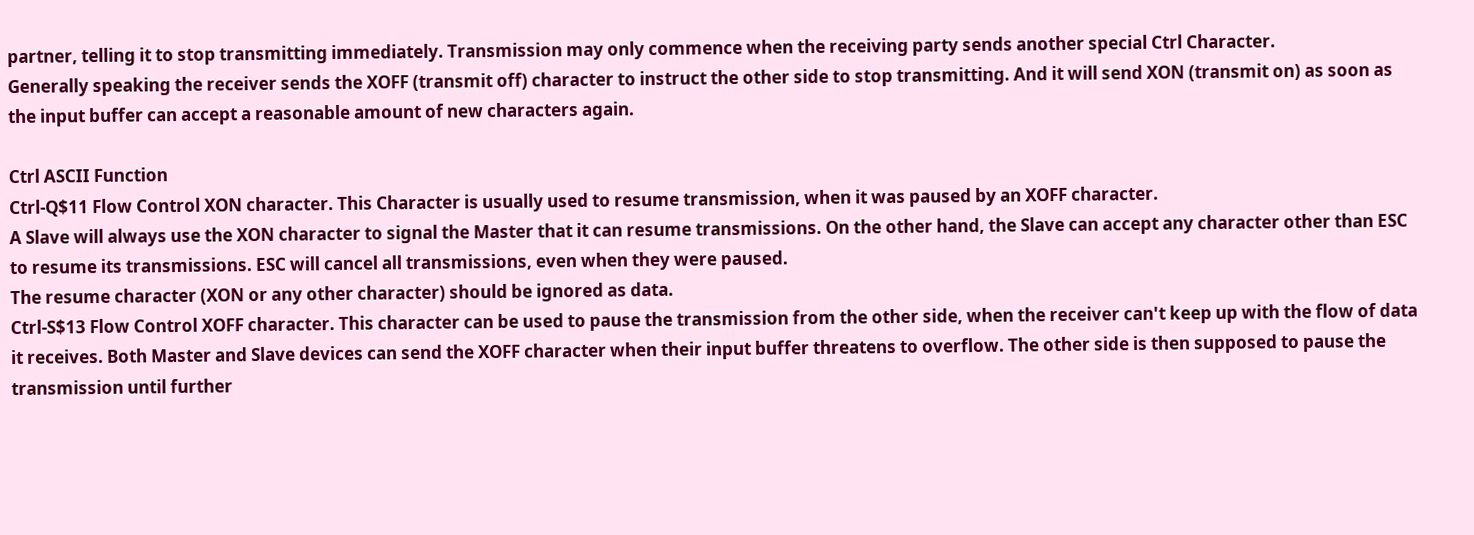partner, telling it to stop transmitting immediately. Transmission may only commence when the receiving party sends another special Ctrl Character.
Generally speaking the receiver sends the XOFF (transmit off) character to instruct the other side to stop transmitting. And it will send XON (transmit on) as soon as the input buffer can accept a reasonable amount of new characters again.

Ctrl ASCII Function
Ctrl-Q$11 Flow Control XON character. This Character is usually used to resume transmission, when it was paused by an XOFF character.
A Slave will always use the XON character to signal the Master that it can resume transmissions. On the other hand, the Slave can accept any character other than ESC to resume its transmissions. ESC will cancel all transmissions, even when they were paused.
The resume character (XON or any other character) should be ignored as data.
Ctrl-S$13 Flow Control XOFF character. This character can be used to pause the transmission from the other side, when the receiver can't keep up with the flow of data it receives. Both Master and Slave devices can send the XOFF character when their input buffer threatens to overflow. The other side is then supposed to pause the transmission until further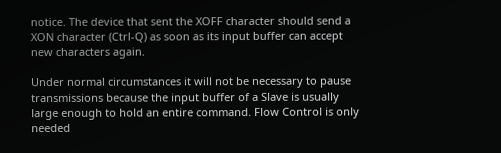notice. The device that sent the XOFF character should send a XON character (Ctrl-Q) as soon as its input buffer can accept new characters again.

Under normal circumstances it will not be necessary to pause transmissions because the input buffer of a Slave is usually large enough to hold an entire command. Flow Control is only needed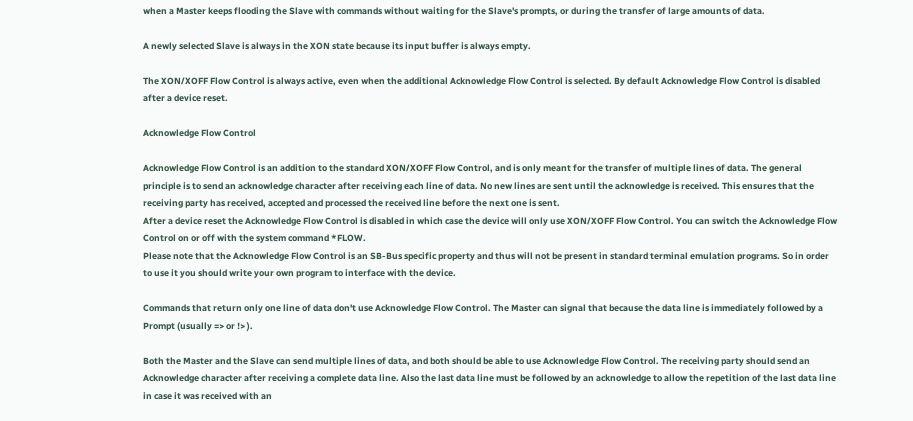when a Master keeps flooding the Slave with commands without waiting for the Slave's prompts, or during the transfer of large amounts of data.

A newly selected Slave is always in the XON state because its input buffer is always empty.

The XON/XOFF Flow Control is always active, even when the additional Acknowledge Flow Control is selected. By default Acknowledge Flow Control is disabled after a device reset.

Acknowledge Flow Control

Acknowledge Flow Control is an addition to the standard XON/XOFF Flow Control, and is only meant for the transfer of multiple lines of data. The general principle is to send an acknowledge character after receiving each line of data. No new lines are sent until the acknowledge is received. This ensures that the receiving party has received, accepted and processed the received line before the next one is sent.
After a device reset the Acknowledge Flow Control is disabled in which case the device will only use XON/XOFF Flow Control. You can switch the Acknowledge Flow Control on or off with the system command *FLOW.
Please note that the Acknowledge Flow Control is an SB-Bus specific property and thus will not be present in standard terminal emulation programs. So in order to use it you should write your own program to interface with the device.

Commands that return only one line of data don't use Acknowledge Flow Control. The Master can signal that because the data line is immediately followed by a Prompt (usually => or !> ).

Both the Master and the Slave can send multiple lines of data, and both should be able to use Acknowledge Flow Control. The receiving party should send an Acknowledge character after receiving a complete data line. Also the last data line must be followed by an acknowledge to allow the repetition of the last data line in case it was received with an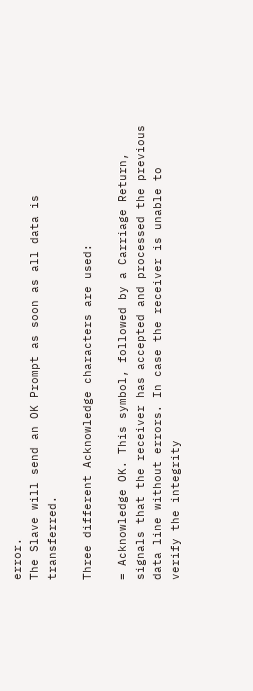error.
The Slave will send an OK Prompt as soon as all data is transferred.

Three different Acknowledge characters are used:

= Acknowledge OK. This symbol, followed by a Carriage Return, signals that the receiver has accepted and processed the previous data line without errors. In case the receiver is unable to verify the integrity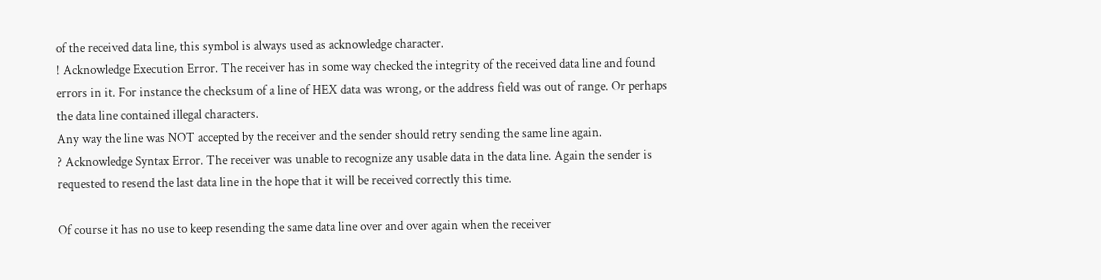of the received data line, this symbol is always used as acknowledge character.
! Acknowledge Execution Error. The receiver has in some way checked the integrity of the received data line and found errors in it. For instance the checksum of a line of HEX data was wrong, or the address field was out of range. Or perhaps the data line contained illegal characters.
Any way the line was NOT accepted by the receiver and the sender should retry sending the same line again.
? Acknowledge Syntax Error. The receiver was unable to recognize any usable data in the data line. Again the sender is requested to resend the last data line in the hope that it will be received correctly this time.

Of course it has no use to keep resending the same data line over and over again when the receiver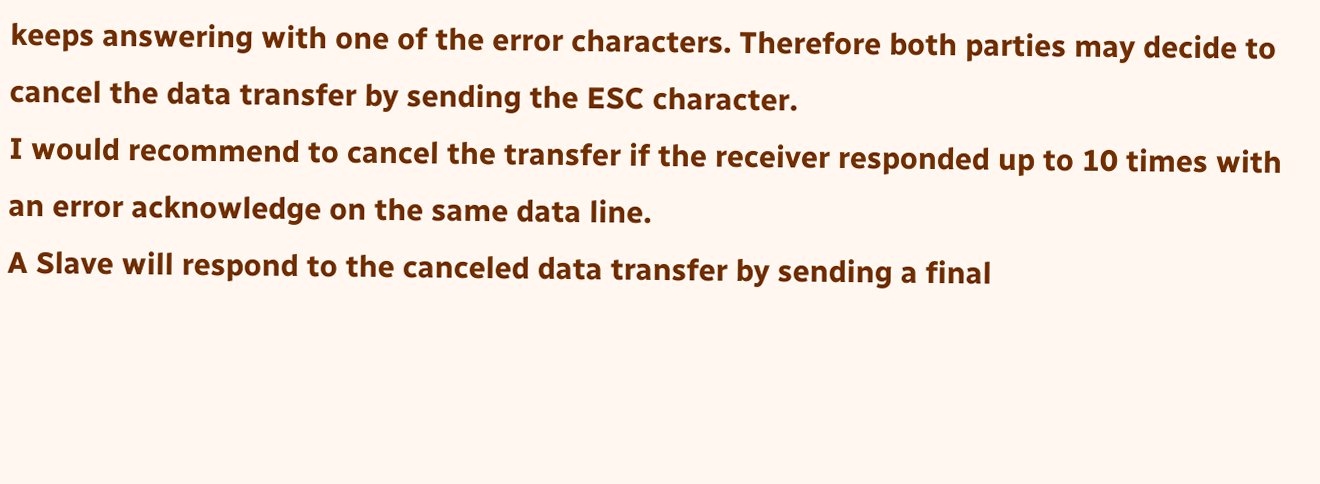keeps answering with one of the error characters. Therefore both parties may decide to cancel the data transfer by sending the ESC character.
I would recommend to cancel the transfer if the receiver responded up to 10 times with an error acknowledge on the same data line.
A Slave will respond to the canceled data transfer by sending a final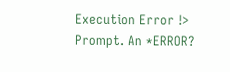Execution Error !> Prompt. An *ERROR?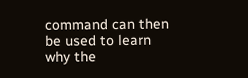command can then be used to learn why the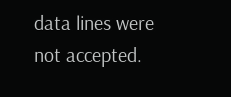data lines were not accepted.